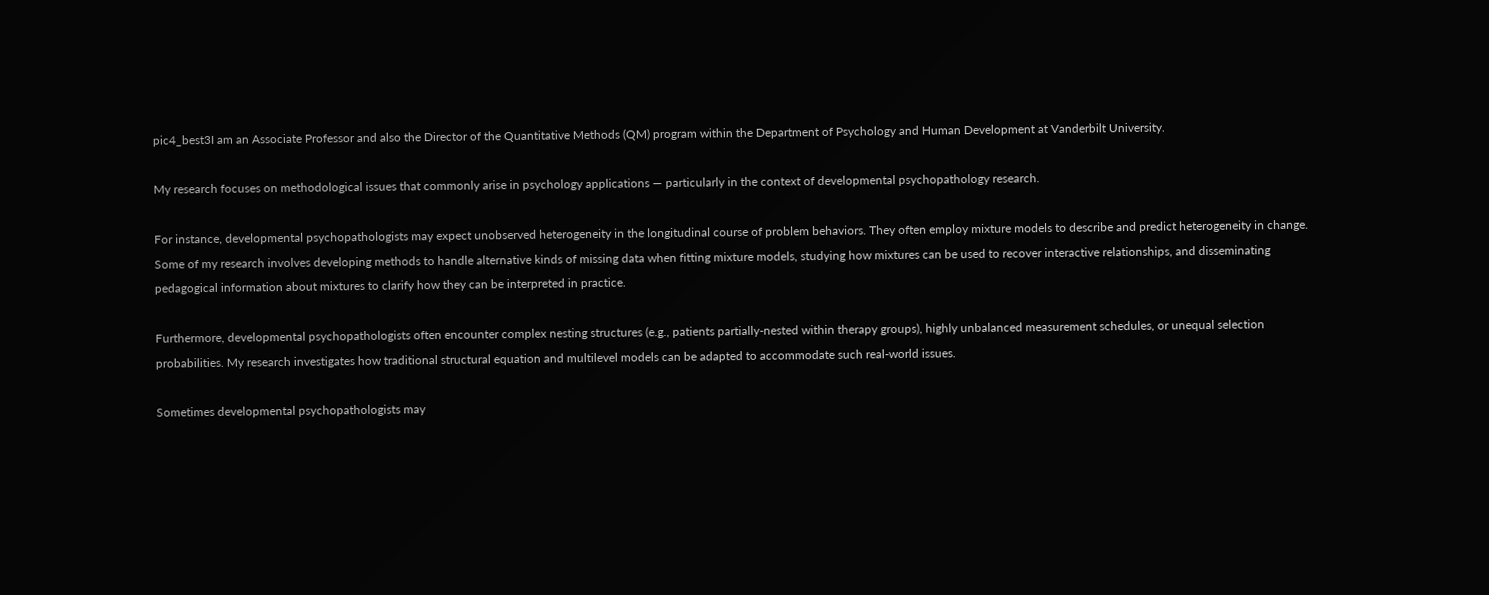pic4_best3I am an Associate Professor and also the Director of the Quantitative Methods (QM) program within the Department of Psychology and Human Development at Vanderbilt University.

My research focuses on methodological issues that commonly arise in psychology applications — particularly in the context of developmental psychopathology research.

For instance, developmental psychopathologists may expect unobserved heterogeneity in the longitudinal course of problem behaviors. They often employ mixture models to describe and predict heterogeneity in change. Some of my research involves developing methods to handle alternative kinds of missing data when fitting mixture models, studying how mixtures can be used to recover interactive relationships, and disseminating pedagogical information about mixtures to clarify how they can be interpreted in practice.

Furthermore, developmental psychopathologists often encounter complex nesting structures (e.g., patients partially-nested within therapy groups), highly unbalanced measurement schedules, or unequal selection probabilities. My research investigates how traditional structural equation and multilevel models can be adapted to accommodate such real-world issues.

Sometimes developmental psychopathologists may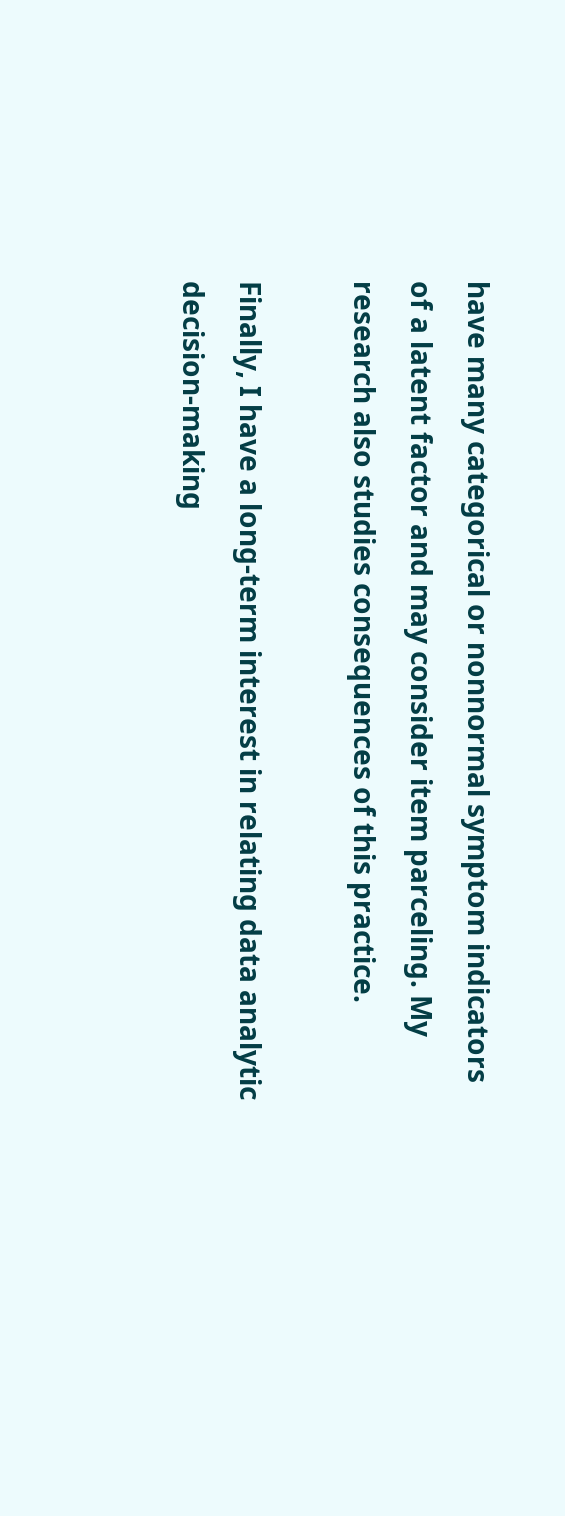have many categorical or nonnormal symptom indicators of a latent factor and may consider item parceling. My research also studies consequences of this practice.

Finally, I have a long-term interest in relating data analytic decision-making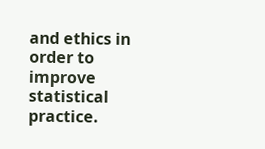and ethics in order to improve statistical practice.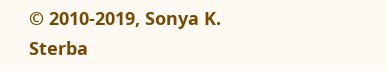© 2010-2019, Sonya K. Sterba